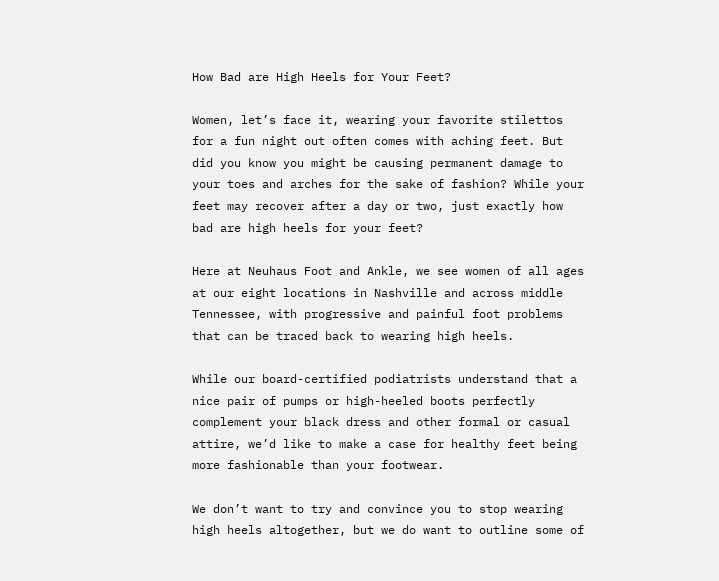How Bad are High Heels for Your Feet?

Women, let’s face it, wearing your favorite stilettos for a fun night out often comes with aching feet. But did you know you might be causing permanent damage to your toes and arches for the sake of fashion? While your feet may recover after a day or two, just exactly how bad are high heels for your feet?

Here at Neuhaus Foot and Ankle, we see women of all ages at our eight locations in Nashville and across middle Tennessee, with progressive and painful foot problems that can be traced back to wearing high heels.

While our board-certified podiatrists understand that a nice pair of pumps or high-heeled boots perfectly complement your black dress and other formal or casual attire, we’d like to make a case for healthy feet being more fashionable than your footwear.

We don’t want to try and convince you to stop wearing high heels altogether, but we do want to outline some of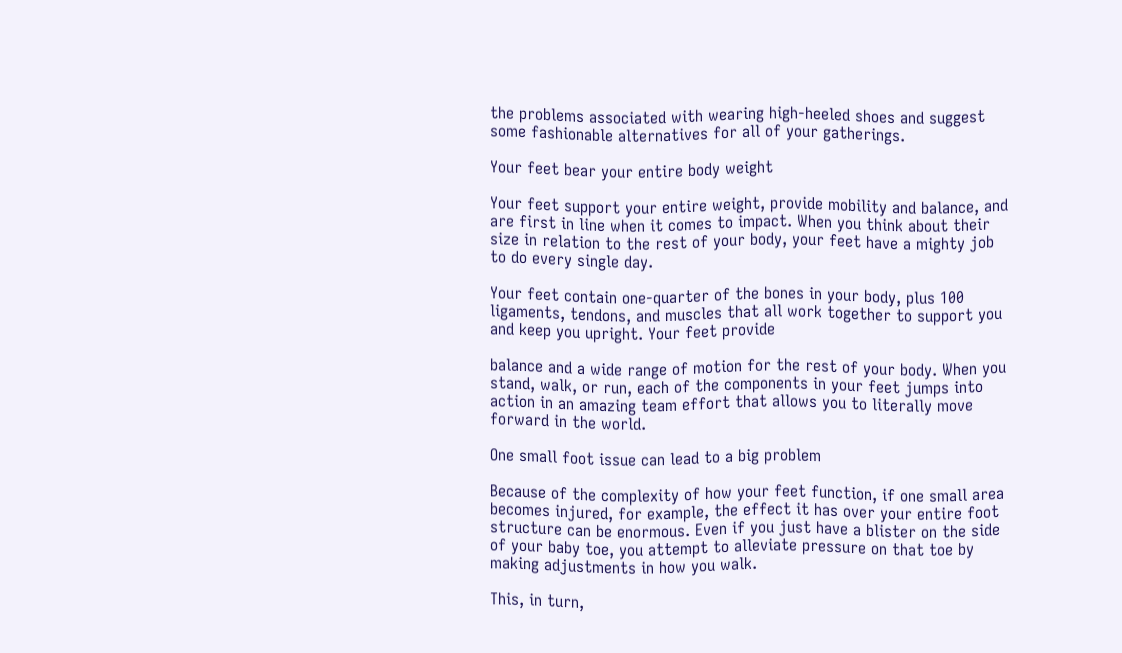the problems associated with wearing high-heeled shoes and suggest some fashionable alternatives for all of your gatherings.

Your feet bear your entire body weight

Your feet support your entire weight, provide mobility and balance, and are first in line when it comes to impact. When you think about their size in relation to the rest of your body, your feet have a mighty job to do every single day.

Your feet contain one-quarter of the bones in your body, plus 100 ligaments, tendons, and muscles that all work together to support you and keep you upright. Your feet provide

balance and a wide range of motion for the rest of your body. When you stand, walk, or run, each of the components in your feet jumps into action in an amazing team effort that allows you to literally move forward in the world.

One small foot issue can lead to a big problem

Because of the complexity of how your feet function, if one small area becomes injured, for example, the effect it has over your entire foot structure can be enormous. Even if you just have a blister on the side of your baby toe, you attempt to alleviate pressure on that toe by making adjustments in how you walk.

This, in turn,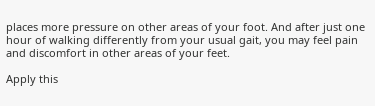places more pressure on other areas of your foot. And after just one hour of walking differently from your usual gait, you may feel pain and discomfort in other areas of your feet.

Apply this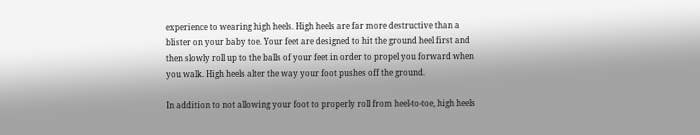experience to wearing high heels. High heels are far more destructive than a blister on your baby toe. Your feet are designed to hit the ground heel first and then slowly roll up to the balls of your feet in order to propel you forward when you walk. High heels alter the way your foot pushes off the ground.

In addition to not allowing your foot to properly roll from heel-to-toe, high heels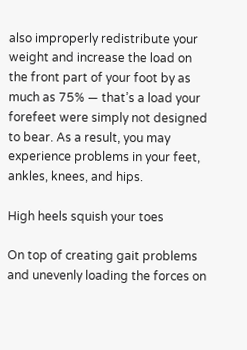also improperly redistribute your weight and increase the load on the front part of your foot by as much as 75% — that’s a load your forefeet were simply not designed to bear. As a result, you may experience problems in your feet, ankles, knees, and hips.

High heels squish your toes

On top of creating gait problems and unevenly loading the forces on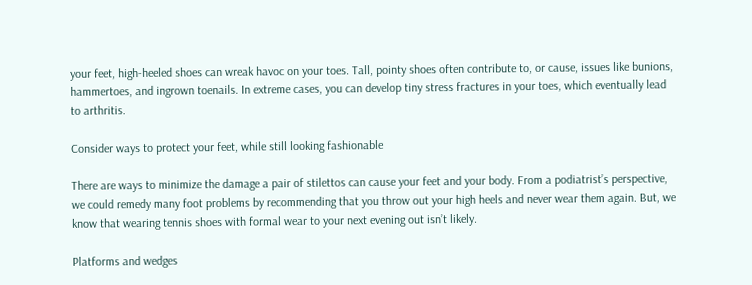your feet, high-heeled shoes can wreak havoc on your toes. Tall, pointy shoes often contribute to, or cause, issues like bunions, hammertoes, and ingrown toenails. In extreme cases, you can develop tiny stress fractures in your toes, which eventually lead to arthritis.

Consider ways to protect your feet, while still looking fashionable

There are ways to minimize the damage a pair of stilettos can cause your feet and your body. From a podiatrist’s perspective, we could remedy many foot problems by recommending that you throw out your high heels and never wear them again. But, we know that wearing tennis shoes with formal wear to your next evening out isn’t likely.

Platforms and wedges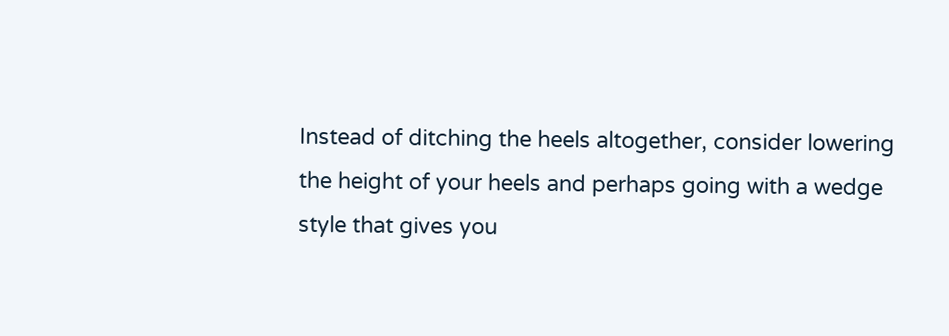Instead of ditching the heels altogether, consider lowering the height of your heels and perhaps going with a wedge style that gives you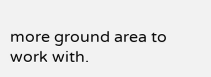more ground area to work with.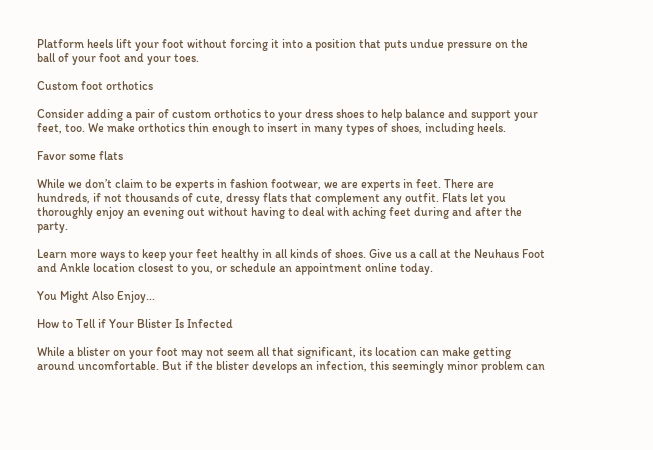Platform heels lift your foot without forcing it into a position that puts undue pressure on the ball of your foot and your toes.

Custom foot orthotics

Consider adding a pair of custom orthotics to your dress shoes to help balance and support your feet, too. We make orthotics thin enough to insert in many types of shoes, including heels.

Favor some flats

While we don’t claim to be experts in fashion footwear, we are experts in feet. There are hundreds, if not thousands of cute, dressy flats that complement any outfit. Flats let you thoroughly enjoy an evening out without having to deal with aching feet during and after the party.

Learn more ways to keep your feet healthy in all kinds of shoes. Give us a call at the Neuhaus Foot and Ankle location closest to you, or schedule an appointment online today.

You Might Also Enjoy...

How to Tell if Your Blister Is Infected

While a blister on your foot may not seem all that significant, its location can make getting around uncomfortable. But if the blister develops an infection, this seemingly minor problem can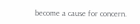become a cause for concern.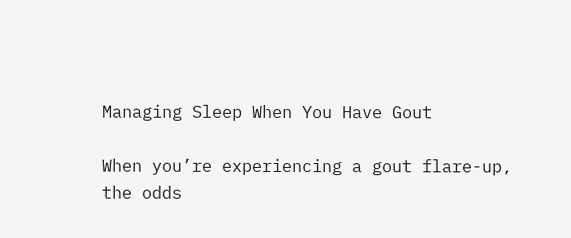Managing Sleep When You Have Gout

When you’re experiencing a gout flare-up, the odds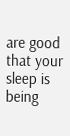are good that your sleep is being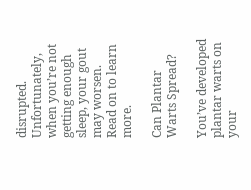disrupted. Unfortunately, when you’re not getting enough sleep, your gout may worsen. Read on to learn more.

Can Plantar Warts Spread?

You’ve developed plantar warts on your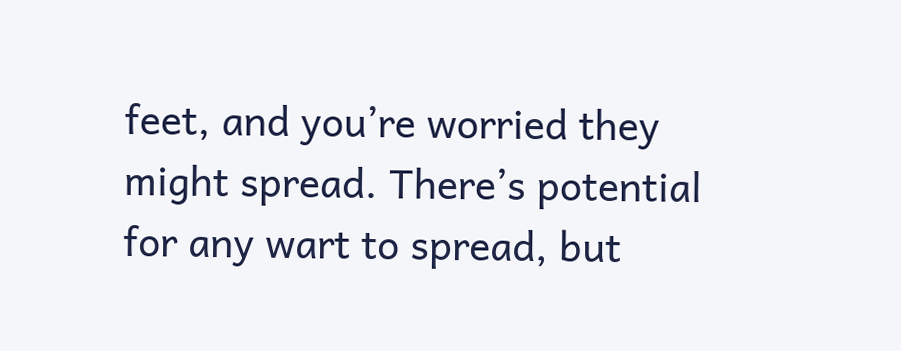feet, and you’re worried they might spread. There’s potential for any wart to spread, but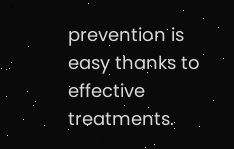prevention is easy thanks to effective treatments.